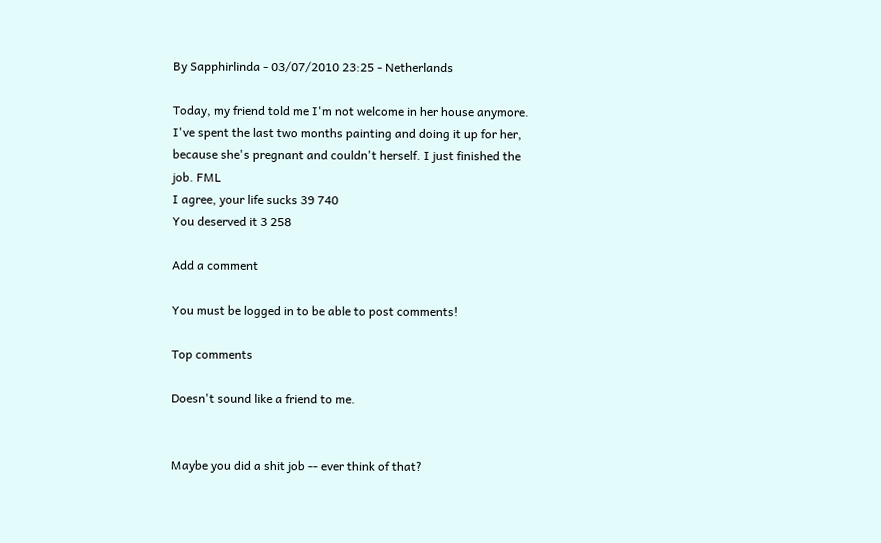By Sapphirlinda - 03/07/2010 23:25 - Netherlands

Today, my friend told me I'm not welcome in her house anymore. I've spent the last two months painting and doing it up for her, because she's pregnant and couldn't herself. I just finished the job. FML
I agree, your life sucks 39 740
You deserved it 3 258

Add a comment

You must be logged in to be able to post comments!

Top comments

Doesn't sound like a friend to me.


Maybe you did a shit job -- ever think of that?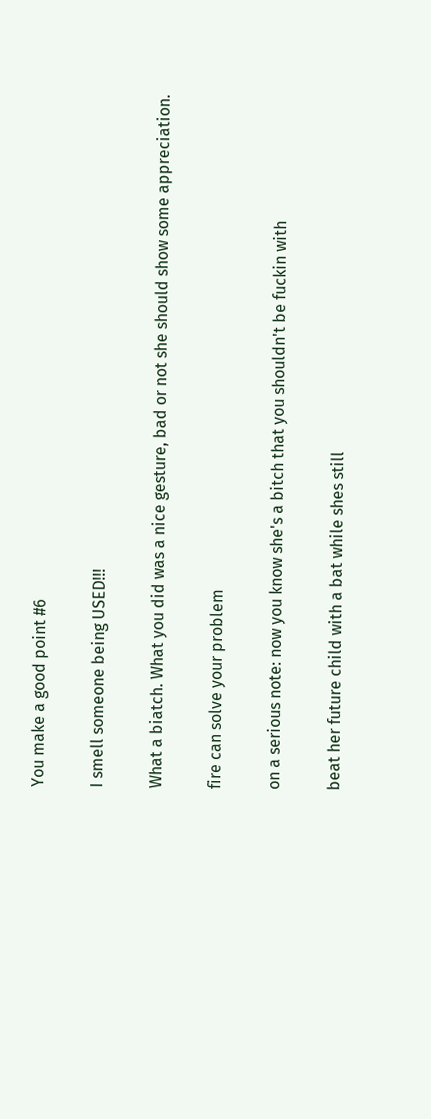You make a good point #6

I smell someone being USED!!!

What a biatch. What you did was a nice gesture, bad or not she should show some appreciation.

fire can solve your problem

on a serious note: now you know she's a bitch that you shouldn't be fuckin with

beat her future child with a bat while shes still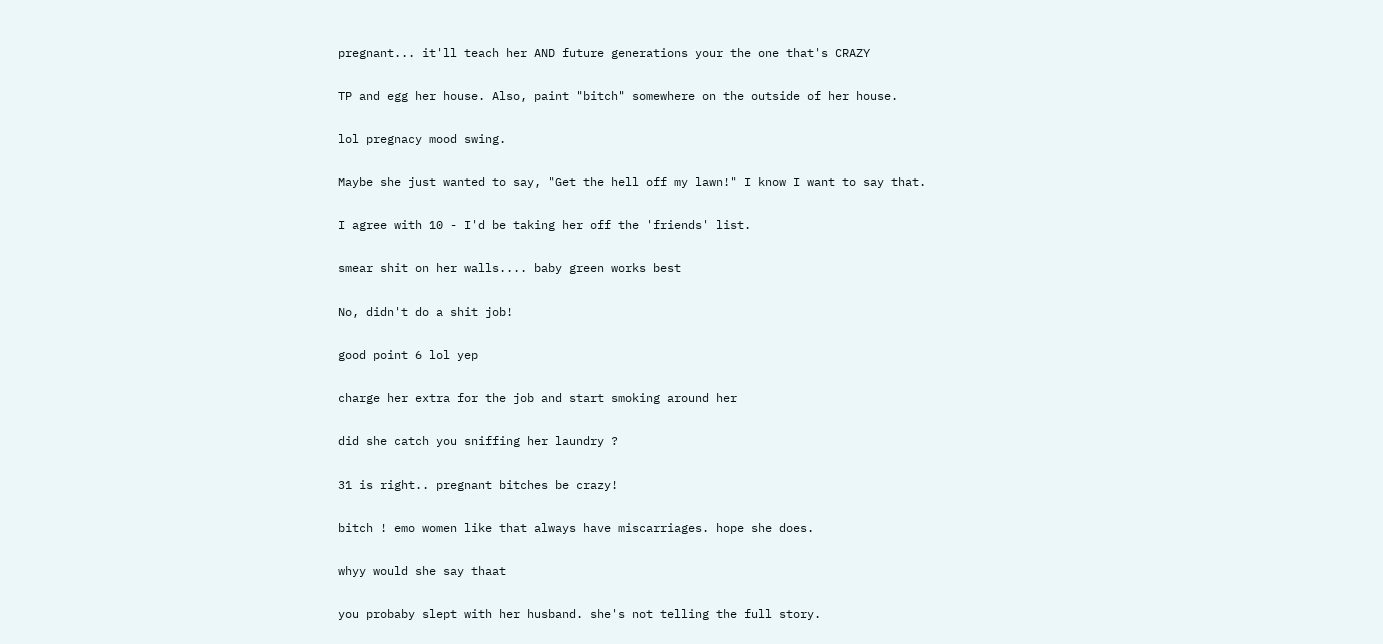pregnant... it'll teach her AND future generations your the one that's CRAZY

TP and egg her house. Also, paint "bitch" somewhere on the outside of her house.

lol pregnacy mood swing.

Maybe she just wanted to say, "Get the hell off my lawn!" I know I want to say that.

I agree with 10 - I'd be taking her off the 'friends' list.

smear shit on her walls.... baby green works best

No, didn't do a shit job!

good point 6 lol yep

charge her extra for the job and start smoking around her

did she catch you sniffing her laundry ?

31 is right.. pregnant bitches be crazy!

bitch ! emo women like that always have miscarriages. hope she does.

whyy would she say thaat

you probaby slept with her husband. she's not telling the full story.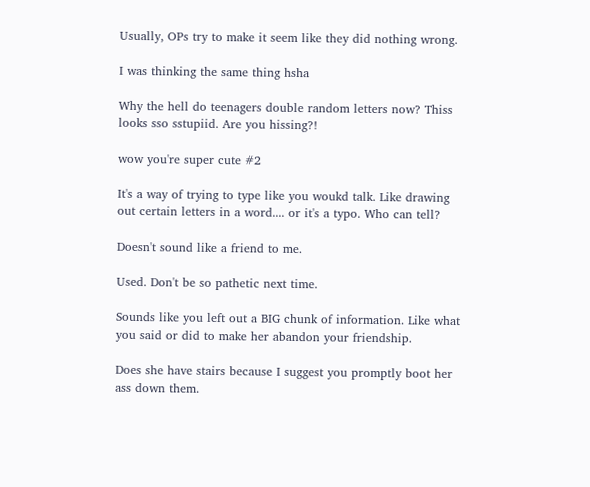Usually, OPs try to make it seem like they did nothing wrong.

I was thinking the same thing hsha

Why the hell do teenagers double random letters now? Thiss looks sso sstupiid. Are you hissing?!

wow you're super cute #2

It's a way of trying to type like you woukd talk. Like drawing out certain letters in a word.... or it's a typo. Who can tell?

Doesn't sound like a friend to me.

Used. Don't be so pathetic next time.

Sounds like you left out a BIG chunk of information. Like what you said or did to make her abandon your friendship.

Does she have stairs because I suggest you promptly boot her ass down them.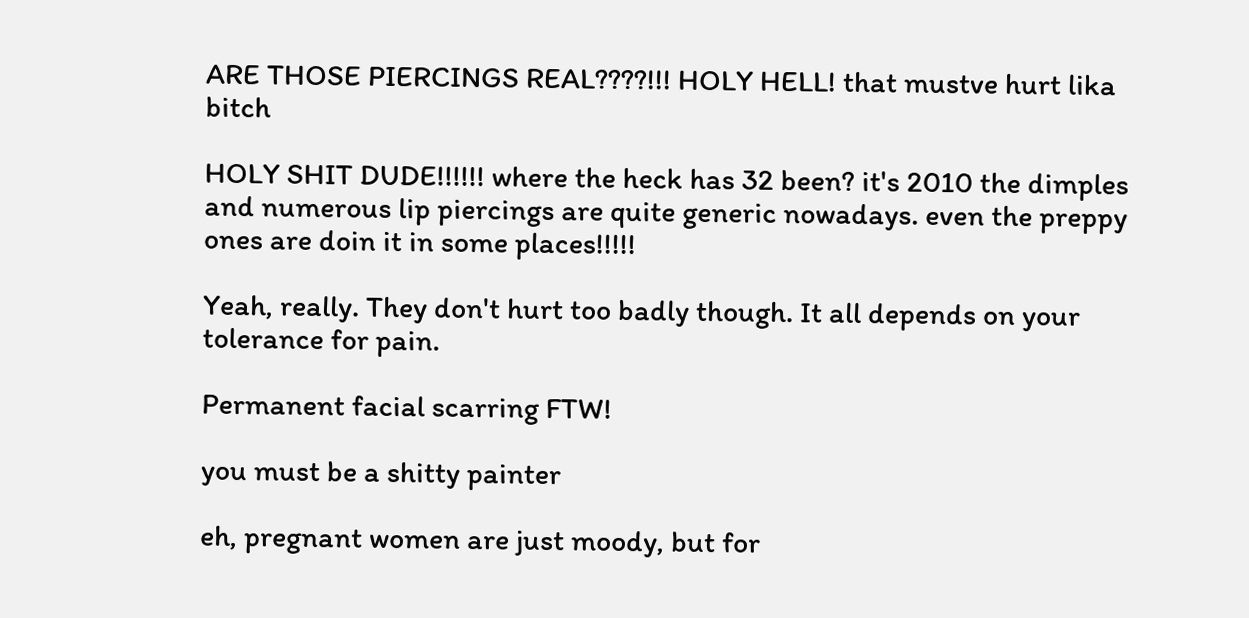ARE THOSE PIERCINGS REAL????!!! HOLY HELL! that mustve hurt lika bitch

HOLY SHIT DUDE!!!!!! where the heck has 32 been? it's 2010 the dimples and numerous lip piercings are quite generic nowadays. even the preppy ones are doin it in some places!!!!!

Yeah, really. They don't hurt too badly though. It all depends on your tolerance for pain.

Permanent facial scarring FTW!

you must be a shitty painter

eh, pregnant women are just moody, but for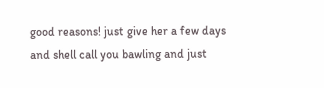good reasons! just give her a few days and shell call you bawling and just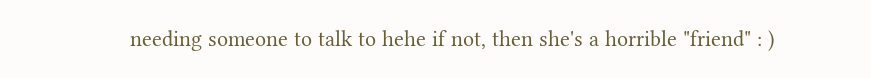needing someone to talk to hehe if not, then she's a horrible "friend" : )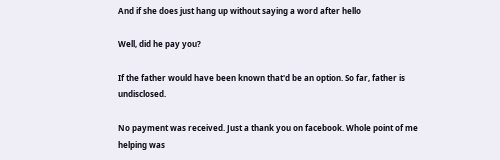And if she does just hang up without saying a word after hello

Well, did he pay you?

If the father would have been known that'd be an option. So far, father is undisclosed.

No payment was received. Just a thank you on facebook. Whole point of me helping was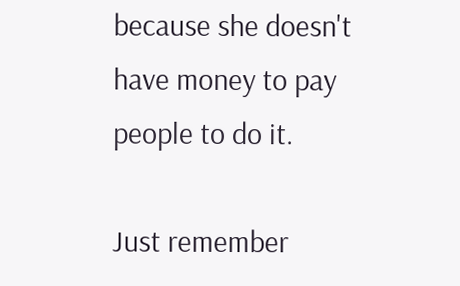because she doesn't have money to pay people to do it.

Just remember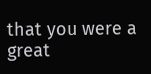that you were a great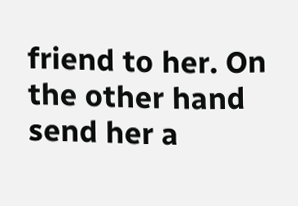friend to her. On the other hand send her a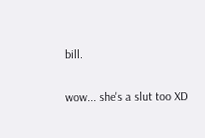bill.

wow... she's a slut too XD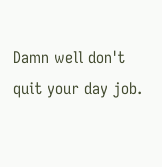Damn well don't quit your day job.